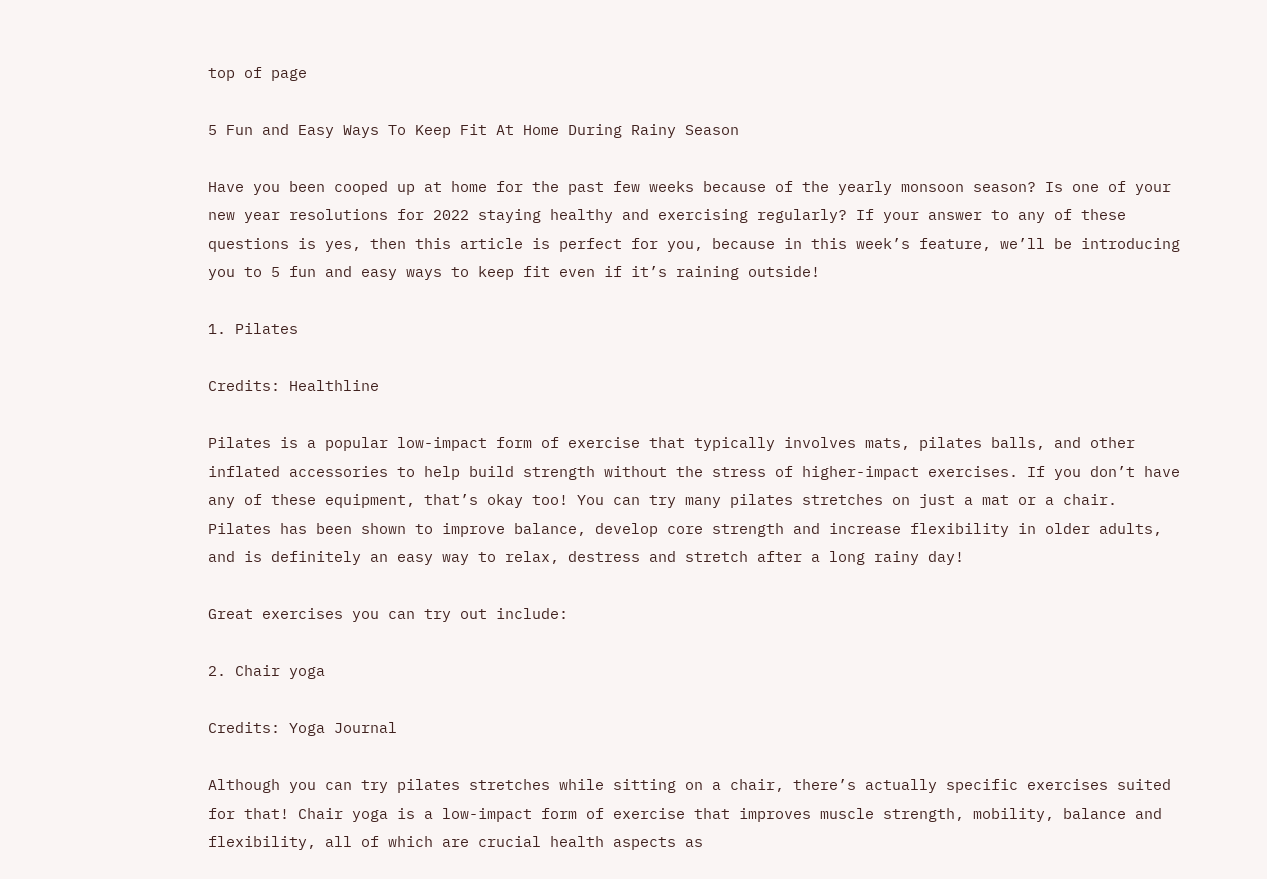top of page

5 Fun and Easy Ways To Keep Fit At Home During Rainy Season

Have you been cooped up at home for the past few weeks because of the yearly monsoon season? Is one of your new year resolutions for 2022 staying healthy and exercising regularly? If your answer to any of these questions is yes, then this article is perfect for you, because in this week’s feature, we’ll be introducing you to 5 fun and easy ways to keep fit even if it’s raining outside!

1. Pilates

Credits: Healthline

Pilates is a popular low-impact form of exercise that typically involves mats, pilates balls, and other inflated accessories to help build strength without the stress of higher-impact exercises. If you don’t have any of these equipment, that’s okay too! You can try many pilates stretches on just a mat or a chair. Pilates has been shown to improve balance, develop core strength and increase flexibility in older adults, and is definitely an easy way to relax, destress and stretch after a long rainy day!

Great exercises you can try out include:

2. Chair yoga

Credits: Yoga Journal

Although you can try pilates stretches while sitting on a chair, there’s actually specific exercises suited for that! Chair yoga is a low-impact form of exercise that improves muscle strength, mobility, balance and flexibility, all of which are crucial health aspects as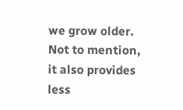we grow older. Not to mention, it also provides less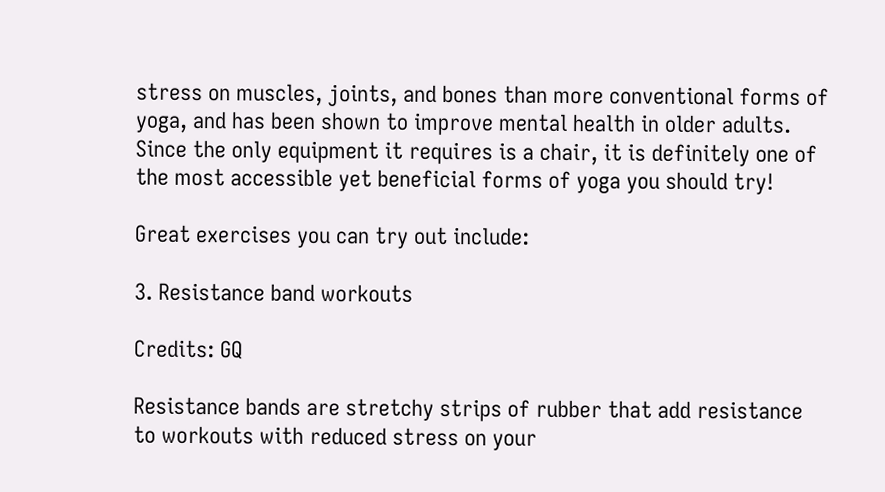stress on muscles, joints, and bones than more conventional forms of yoga, and has been shown to improve mental health in older adults. Since the only equipment it requires is a chair, it is definitely one of the most accessible yet beneficial forms of yoga you should try!

Great exercises you can try out include:

3. Resistance band workouts

Credits: GQ

Resistance bands are stretchy strips of rubber that add resistance to workouts with reduced stress on your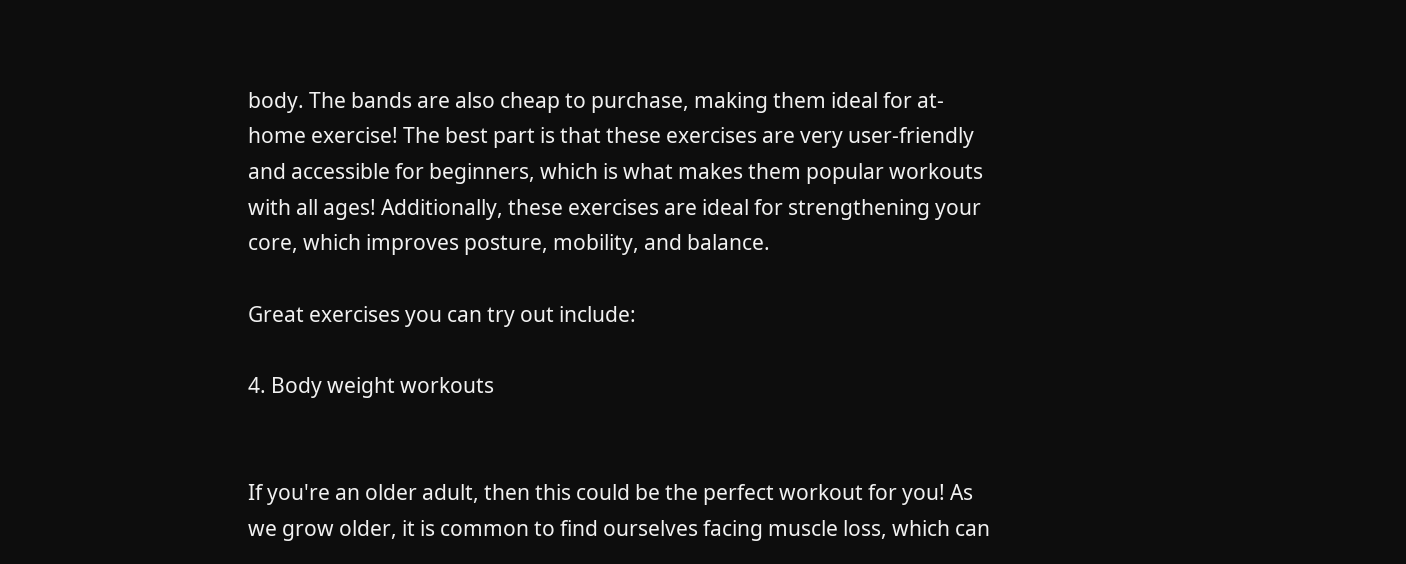body. The bands are also cheap to purchase, making them ideal for at-home exercise! The best part is that these exercises are very user-friendly and accessible for beginners, which is what makes them popular workouts with all ages! Additionally, these exercises are ideal for strengthening your core, which improves posture, mobility, and balance.

Great exercises you can try out include:

4. Body weight workouts


If you're an older adult, then this could be the perfect workout for you! As we grow older, it is common to find ourselves facing muscle loss, which can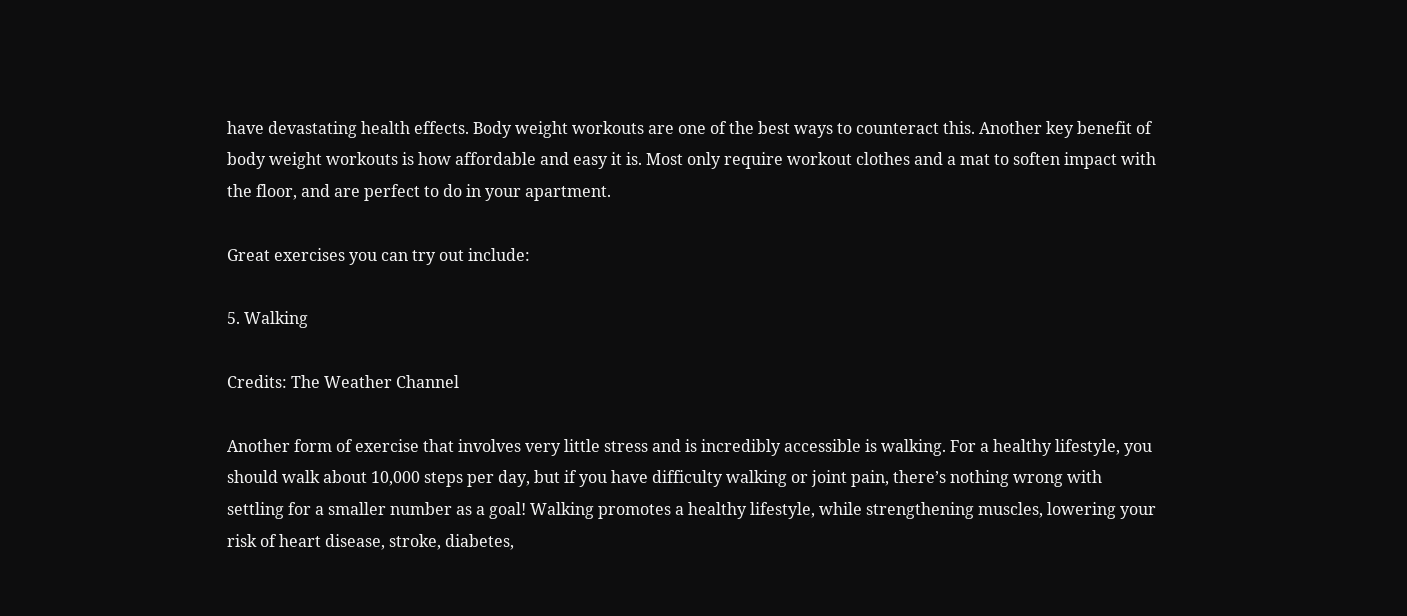have devastating health effects. Body weight workouts are one of the best ways to counteract this. Another key benefit of body weight workouts is how affordable and easy it is. Most only require workout clothes and a mat to soften impact with the floor, and are perfect to do in your apartment.

Great exercises you can try out include:

5. Walking

Credits: The Weather Channel

Another form of exercise that involves very little stress and is incredibly accessible is walking. For a healthy lifestyle, you should walk about 10,000 steps per day, but if you have difficulty walking or joint pain, there’s nothing wrong with settling for a smaller number as a goal! Walking promotes a healthy lifestyle, while strengthening muscles, lowering your risk of heart disease, stroke, diabetes,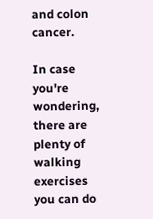and colon cancer.

In case you're wondering, there are plenty of walking exercises you can do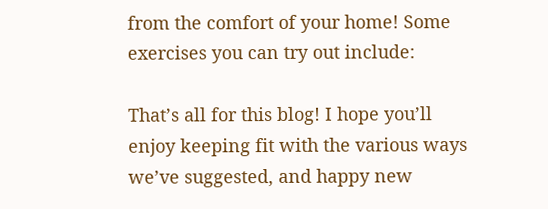from the comfort of your home! Some exercises you can try out include:

That’s all for this blog! I hope you’ll enjoy keeping fit with the various ways we’ve suggested, and happy new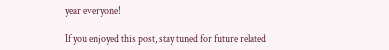year everyone!

If you enjoyed this post, stay tuned for future related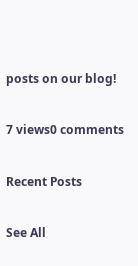posts on our blog!

7 views0 comments

Recent Posts

See All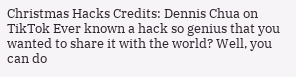Christmas Hacks Credits: Dennis Chua on TikTok Ever known a hack so genius that you wanted to share it with the world? Well, you can do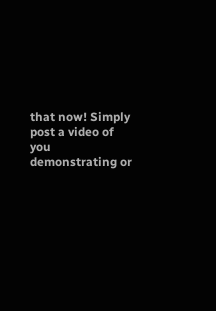that now! Simply post a video of you demonstrating or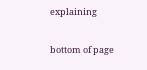explaining

bottom of page